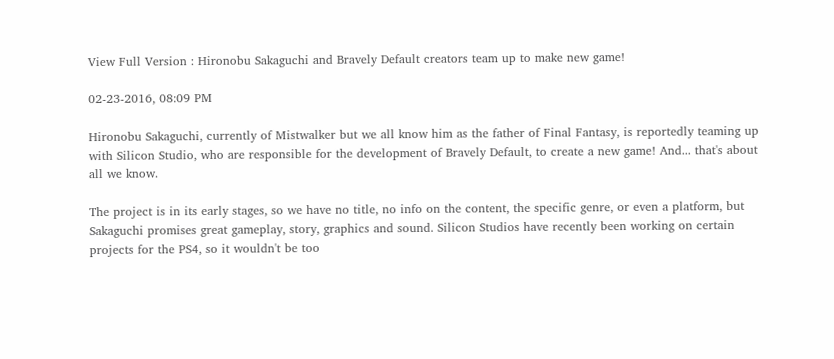View Full Version : Hironobu Sakaguchi and Bravely Default creators team up to make new game!

02-23-2016, 08:09 PM

Hironobu Sakaguchi, currently of Mistwalker but we all know him as the father of Final Fantasy, is reportedly teaming up with Silicon Studio, who are responsible for the development of Bravely Default, to create a new game! And... that's about all we know.

The project is in its early stages, so we have no title, no info on the content, the specific genre, or even a platform, but Sakaguchi promises great gameplay, story, graphics and sound. Silicon Studios have recently been working on certain projects for the PS4, so it wouldn't be too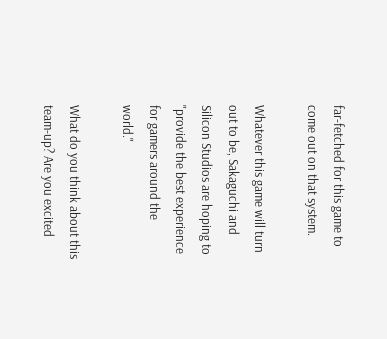far-fetched for this game to come out on that system.

Whatever this game will turn out to be, Sakaguchi and Silicon Studios are hoping to "provide the best experience for gamers around the world."

What do you think about this team-up? Are you excited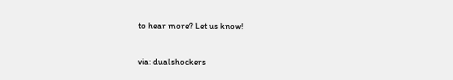to hear more? Let us know!

via: dualshockers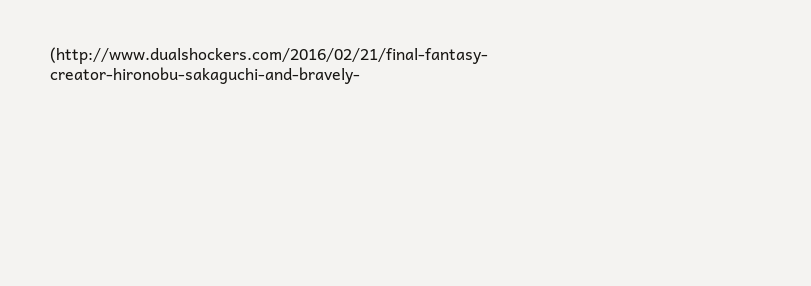(http://www.dualshockers.com/2016/02/21/final-fantasy-creator-hironobu-sakaguchi-and-bravely-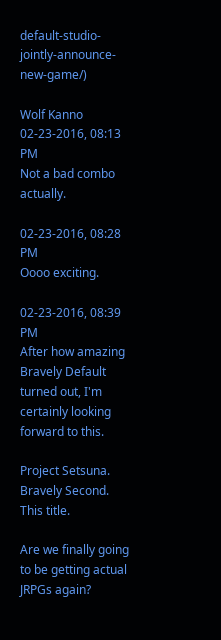default-studio-jointly-announce-new-game/)

Wolf Kanno
02-23-2016, 08:13 PM
Not a bad combo actually.

02-23-2016, 08:28 PM
Oooo exciting.

02-23-2016, 08:39 PM
After how amazing Bravely Default turned out, I'm certainly looking forward to this.

Project Setsuna.
Bravely Second.
This title.

Are we finally going to be getting actual JRPGs again?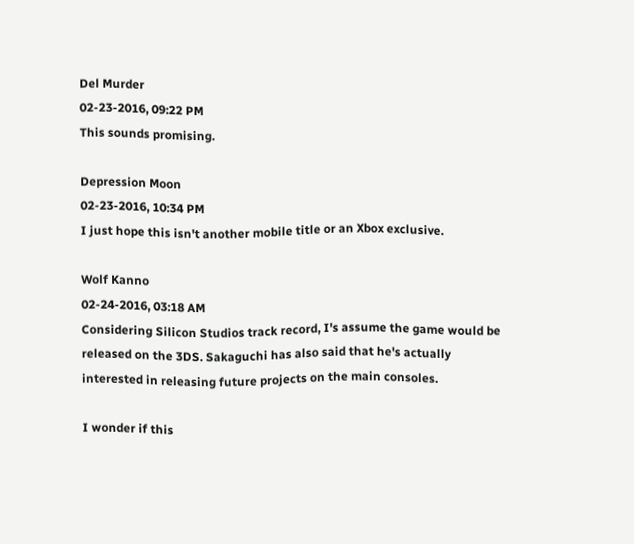Del Murder
02-23-2016, 09:22 PM
This sounds promising.

Depression Moon
02-23-2016, 10:34 PM
I just hope this isn't another mobile title or an Xbox exclusive.

Wolf Kanno
02-24-2016, 03:18 AM
Considering Silicon Studios track record, I's assume the game would be released on the 3DS. Sakaguchi has also said that he's actually interested in releasing future projects on the main consoles.

I wonder if this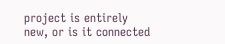project is entirely new, or is it connected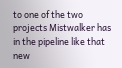to one of the two projects Mistwalker has in the pipeline like that new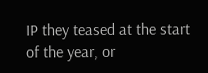IP they teased at the start of the year, or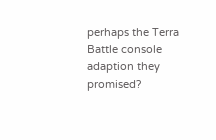perhaps the Terra Battle console adaption they promised?